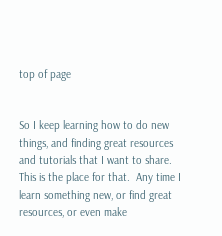top of page


So I keep learning how to do new things, and finding great resources and tutorials that I want to share.  This is the place for that.  Any time I learn something new, or find great resources, or even make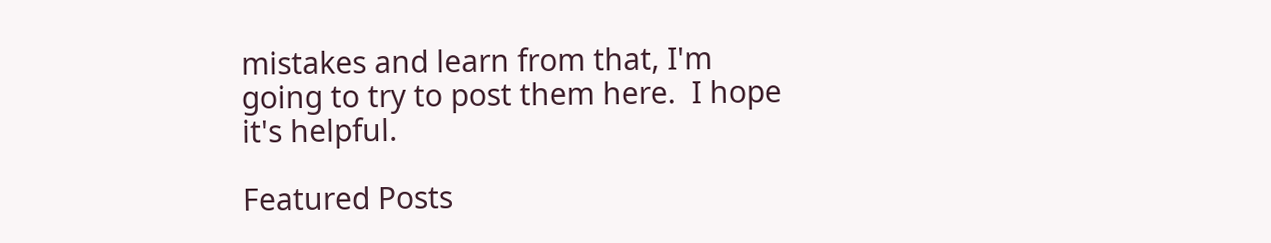mistakes and learn from that, I'm going to try to post them here.  I hope it's helpful.

Featured Posts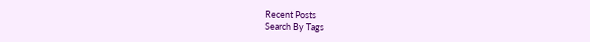Recent Posts
Search By Tags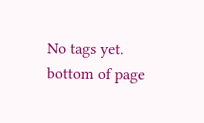No tags yet.
bottom of page